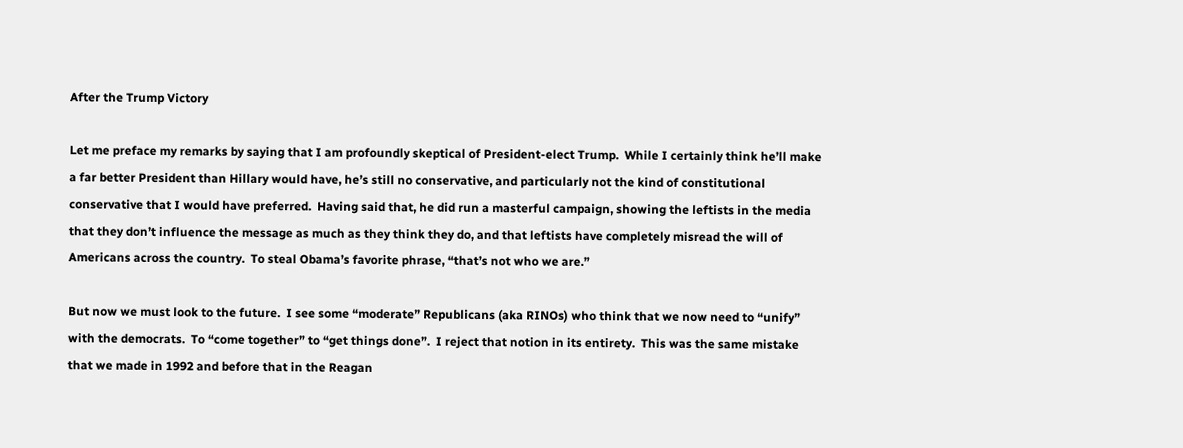After the Trump Victory

Let me preface my remarks by saying that I am profoundly skeptical of President-elect Trump.  While I certainly think he’ll make a far better President than Hillary would have, he’s still no conservative, and particularly not the kind of constitutional conservative that I would have preferred.  Having said that, he did run a masterful campaign, showing the leftists in the media that they don’t influence the message as much as they think they do, and that leftists have completely misread the will of Americans across the country.  To steal Obama’s favorite phrase, “that’s not who we are.”

But now we must look to the future.  I see some “moderate” Republicans (aka RINOs) who think that we now need to “unify” with the democrats.  To “come together” to “get things done”.  I reject that notion in its entirety.  This was the same mistake that we made in 1992 and before that in the Reagan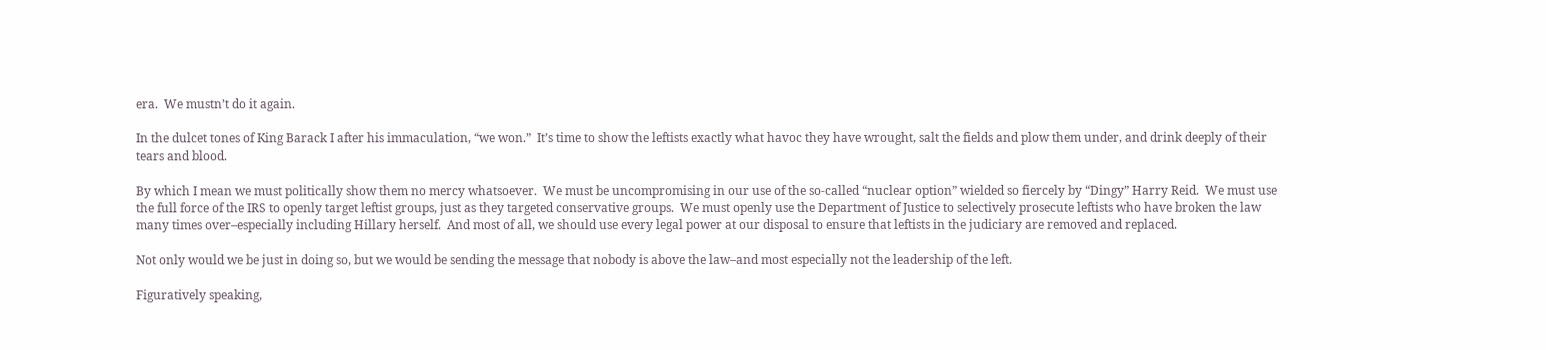era.  We mustn’t do it again.

In the dulcet tones of King Barack I after his immaculation, “we won.”  It’s time to show the leftists exactly what havoc they have wrought, salt the fields and plow them under, and drink deeply of their tears and blood.

By which I mean we must politically show them no mercy whatsoever.  We must be uncompromising in our use of the so-called “nuclear option” wielded so fiercely by “Dingy” Harry Reid.  We must use the full force of the IRS to openly target leftist groups, just as they targeted conservative groups.  We must openly use the Department of Justice to selectively prosecute leftists who have broken the law many times over–especially including Hillary herself.  And most of all, we should use every legal power at our disposal to ensure that leftists in the judiciary are removed and replaced.

Not only would we be just in doing so, but we would be sending the message that nobody is above the law–and most especially not the leadership of the left.

Figuratively speaking,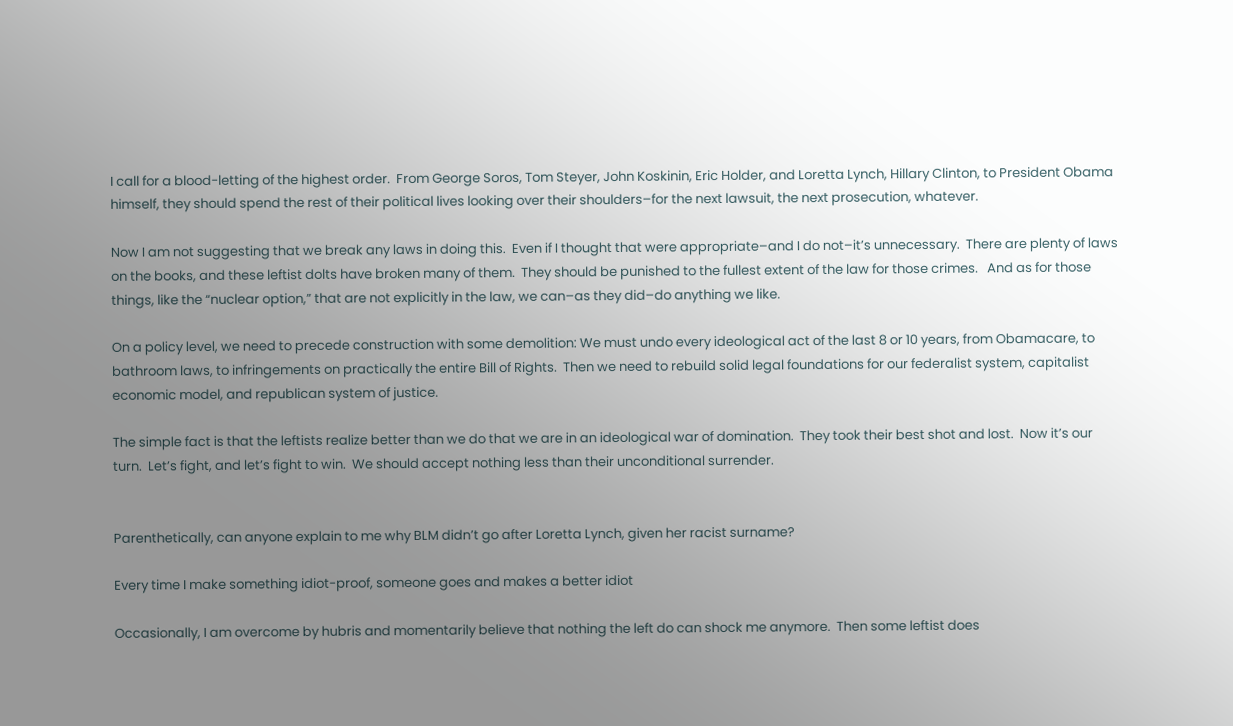I call for a blood-letting of the highest order.  From George Soros, Tom Steyer, John Koskinin, Eric Holder, and Loretta Lynch, Hillary Clinton, to President Obama himself, they should spend the rest of their political lives looking over their shoulders–for the next lawsuit, the next prosecution, whatever.

Now I am not suggesting that we break any laws in doing this.  Even if I thought that were appropriate–and I do not–it’s unnecessary.  There are plenty of laws on the books, and these leftist dolts have broken many of them.  They should be punished to the fullest extent of the law for those crimes.   And as for those things, like the “nuclear option,” that are not explicitly in the law, we can–as they did–do anything we like.

On a policy level, we need to precede construction with some demolition: We must undo every ideological act of the last 8 or 10 years, from Obamacare, to bathroom laws, to infringements on practically the entire Bill of Rights.  Then we need to rebuild solid legal foundations for our federalist system, capitalist economic model, and republican system of justice.

The simple fact is that the leftists realize better than we do that we are in an ideological war of domination.  They took their best shot and lost.  Now it’s our turn.  Let’s fight, and let’s fight to win.  We should accept nothing less than their unconditional surrender.


Parenthetically, can anyone explain to me why BLM didn’t go after Loretta Lynch, given her racist surname?

Every time I make something idiot-proof, someone goes and makes a better idiot

Occasionally, I am overcome by hubris and momentarily believe that nothing the left do can shock me anymore.  Then some leftist does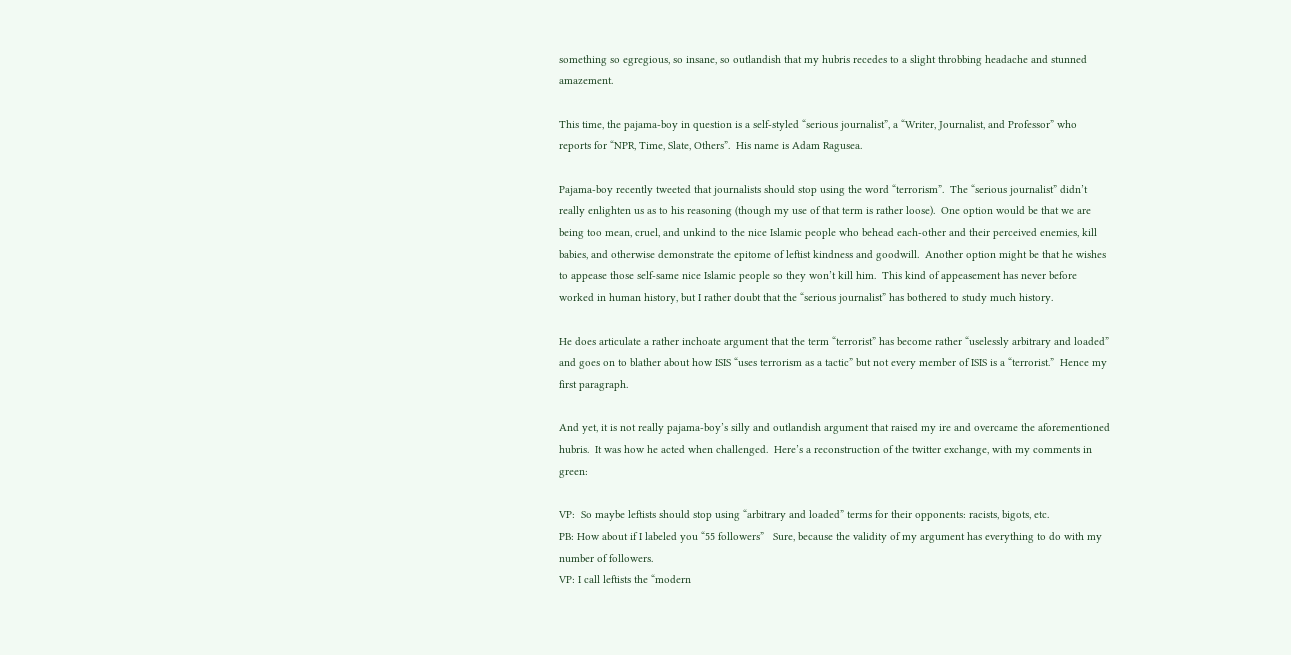something so egregious, so insane, so outlandish that my hubris recedes to a slight throbbing headache and stunned amazement.

This time, the pajama-boy in question is a self-styled “serious journalist”, a “Writer, Journalist, and Professor” who reports for “NPR, Time, Slate, Others”.  His name is Adam Ragusea.

Pajama-boy recently tweeted that journalists should stop using the word “terrorism”.  The “serious journalist” didn’t really enlighten us as to his reasoning (though my use of that term is rather loose).  One option would be that we are being too mean, cruel, and unkind to the nice Islamic people who behead each-other and their perceived enemies, kill babies, and otherwise demonstrate the epitome of leftist kindness and goodwill.  Another option might be that he wishes to appease those self-same nice Islamic people so they won’t kill him.  This kind of appeasement has never before worked in human history, but I rather doubt that the “serious journalist” has bothered to study much history.

He does articulate a rather inchoate argument that the term “terrorist” has become rather “uselessly arbitrary and loaded” and goes on to blather about how ISIS “uses terrorism as a tactic” but not every member of ISIS is a “terrorist.”  Hence my first paragraph.

And yet, it is not really pajama-boy’s silly and outlandish argument that raised my ire and overcame the aforementioned hubris.  It was how he acted when challenged.  Here’s a reconstruction of the twitter exchange, with my comments in green:

VP:  So maybe leftists should stop using “arbitrary and loaded” terms for their opponents: racists, bigots, etc.
PB: How about if I labeled you “55 followers”   Sure, because the validity of my argument has everything to do with my number of followers.
VP: I call leftists the “modern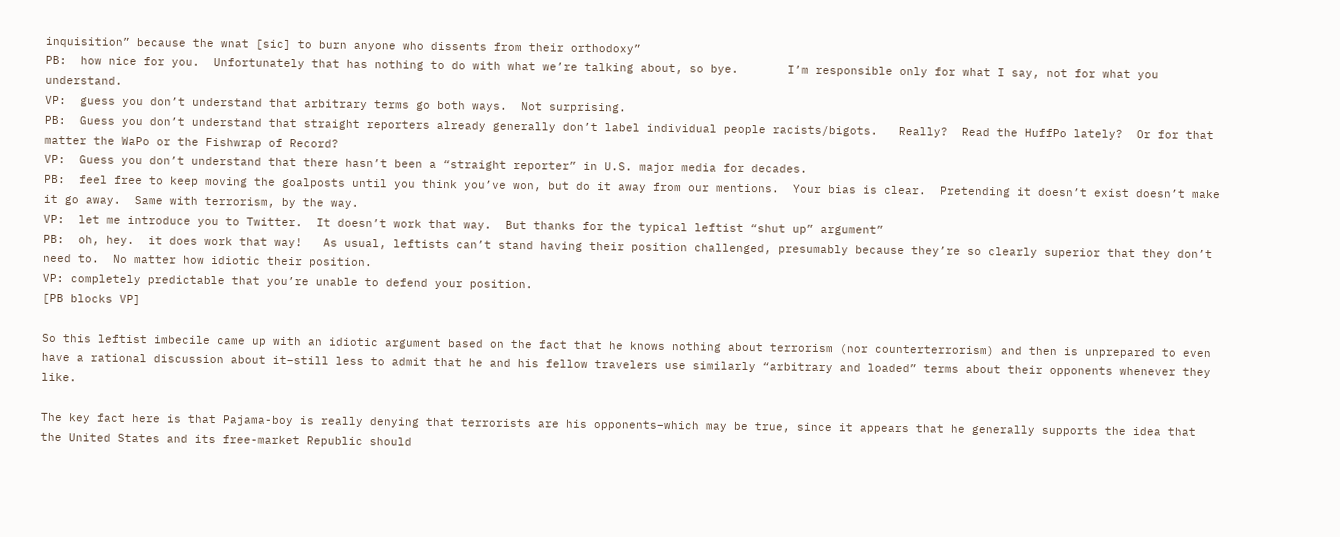inquisition” because the wnat [sic] to burn anyone who dissents from their orthodoxy”
PB:  how nice for you.  Unfortunately that has nothing to do with what we’re talking about, so bye.       I’m responsible only for what I say, not for what you understand.
VP:  guess you don’t understand that arbitrary terms go both ways.  Not surprising.
PB:  Guess you don’t understand that straight reporters already generally don’t label individual people racists/bigots.   Really?  Read the HuffPo lately?  Or for that matter the WaPo or the Fishwrap of Record?
VP:  Guess you don’t understand that there hasn’t been a “straight reporter” in U.S. major media for decades.
PB:  feel free to keep moving the goalposts until you think you’ve won, but do it away from our mentions.  Your bias is clear.  Pretending it doesn’t exist doesn’t make it go away.  Same with terrorism, by the way.
VP:  let me introduce you to Twitter.  It doesn’t work that way.  But thanks for the typical leftist “shut up” argument”
PB:  oh, hey.  it does work that way!   As usual, leftists can’t stand having their position challenged, presumably because they’re so clearly superior that they don’t need to.  No matter how idiotic their position.
VP: completely predictable that you’re unable to defend your position.
[PB blocks VP]

So this leftist imbecile came up with an idiotic argument based on the fact that he knows nothing about terrorism (nor counterterrorism) and then is unprepared to even have a rational discussion about it–still less to admit that he and his fellow travelers use similarly “arbitrary and loaded” terms about their opponents whenever they like.

The key fact here is that Pajama-boy is really denying that terrorists are his opponents–which may be true, since it appears that he generally supports the idea that the United States and its free-market Republic should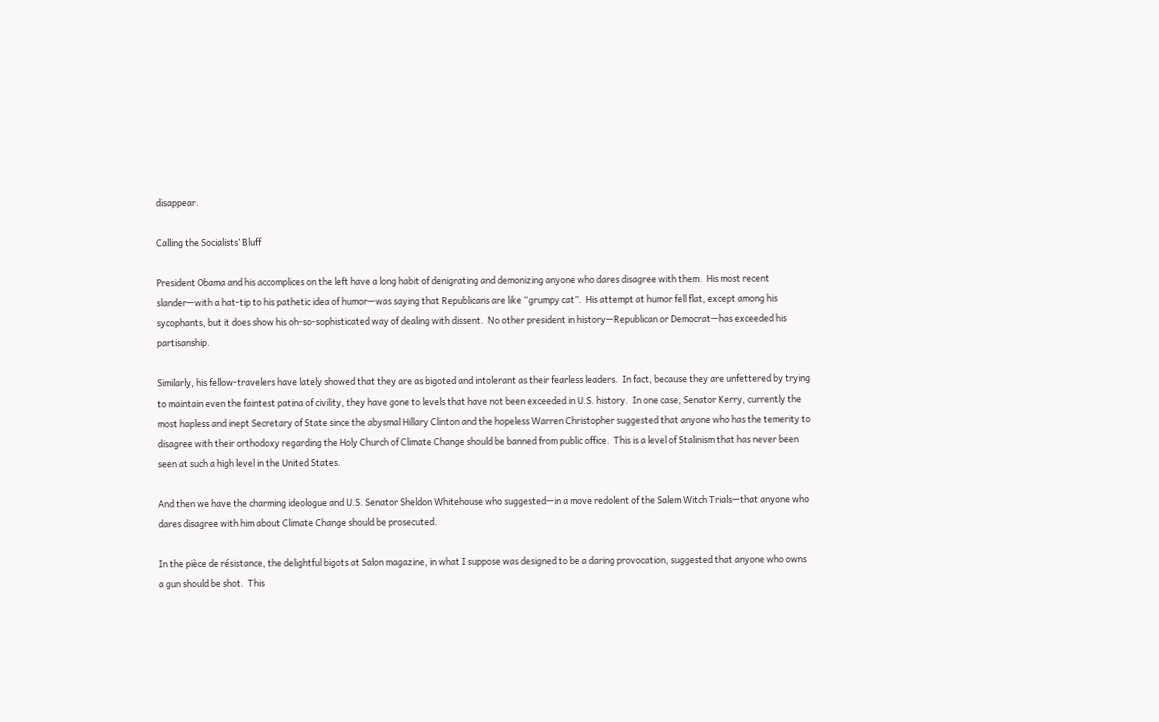disappear.

Calling the Socialists’ Bluff

President Obama and his accomplices on the left have a long habit of denigrating and demonizing anyone who dares disagree with them.  His most recent slander—with a hat-tip to his pathetic idea of humor—was saying that Republicans are like “grumpy cat”.  His attempt at humor fell flat, except among his sycophants, but it does show his oh-so-sophisticated way of dealing with dissent.  No other president in history—Republican or Democrat—has exceeded his partisanship.

Similarly, his fellow-travelers have lately showed that they are as bigoted and intolerant as their fearless leaders.  In fact, because they are unfettered by trying to maintain even the faintest patina of civility, they have gone to levels that have not been exceeded in U.S. history.  In one case, Senator Kerry, currently the most hapless and inept Secretary of State since the abysmal Hillary Clinton and the hopeless Warren Christopher suggested that anyone who has the temerity to disagree with their orthodoxy regarding the Holy Church of Climate Change should be banned from public office.  This is a level of Stalinism that has never been seen at such a high level in the United States.

And then we have the charming ideologue and U.S. Senator Sheldon Whitehouse who suggested—in a move redolent of the Salem Witch Trials—that anyone who dares disagree with him about Climate Change should be prosecuted.

In the pièce de résistance, the delightful bigots at Salon magazine, in what I suppose was designed to be a daring provocation, suggested that anyone who owns a gun should be shot.  This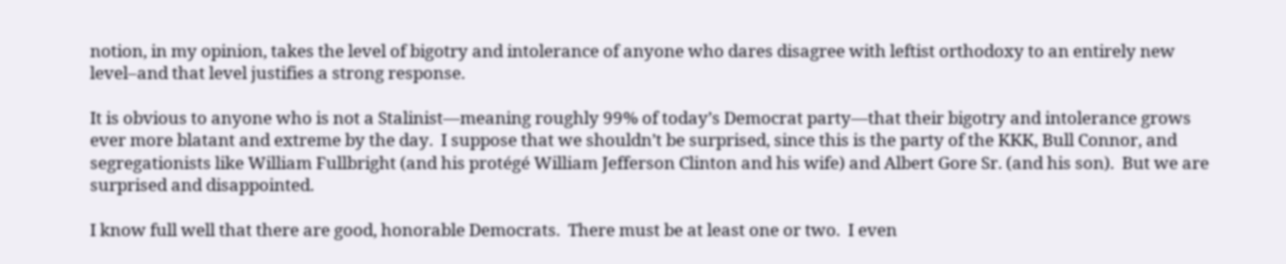notion, in my opinion, takes the level of bigotry and intolerance of anyone who dares disagree with leftist orthodoxy to an entirely new level–and that level justifies a strong response.

It is obvious to anyone who is not a Stalinist—meaning roughly 99% of today’s Democrat party—that their bigotry and intolerance grows ever more blatant and extreme by the day.  I suppose that we shouldn’t be surprised, since this is the party of the KKK, Bull Connor, and segregationists like William Fullbright (and his protégé William Jefferson Clinton and his wife) and Albert Gore Sr. (and his son).  But we are surprised and disappointed.

I know full well that there are good, honorable Democrats.  There must be at least one or two.  I even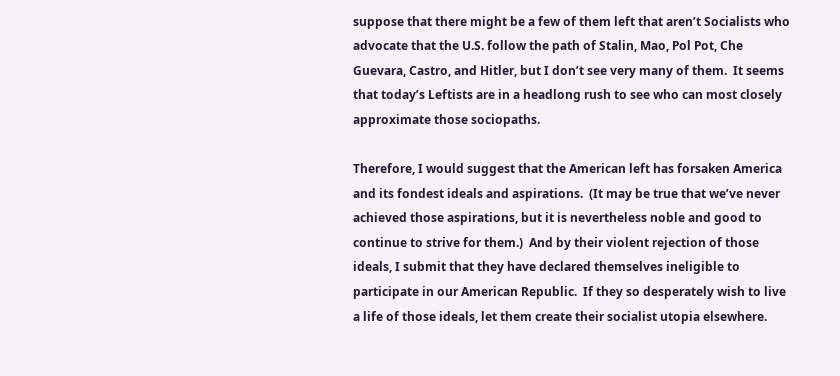suppose that there might be a few of them left that aren’t Socialists who advocate that the U.S. follow the path of Stalin, Mao, Pol Pot, Che Guevara, Castro, and Hitler, but I don’t see very many of them.  It seems that today’s Leftists are in a headlong rush to see who can most closely approximate those sociopaths.

Therefore, I would suggest that the American left has forsaken America and its fondest ideals and aspirations.  (It may be true that we’ve never achieved those aspirations, but it is nevertheless noble and good to continue to strive for them.)  And by their violent rejection of those ideals, I submit that they have declared themselves ineligible to participate in our American Republic.  If they so desperately wish to live a life of those ideals, let them create their socialist utopia elsewhere.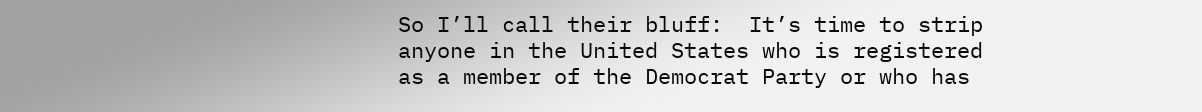So I’ll call their bluff:  It’s time to strip anyone in the United States who is registered as a member of the Democrat Party or who has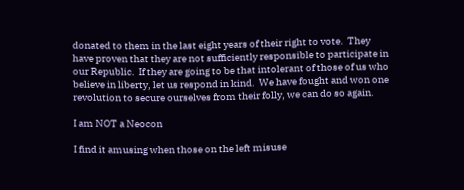donated to them in the last eight years of their right to vote.  They have proven that they are not sufficiently responsible to participate in our Republic.  If they are going to be that intolerant of those of us who believe in liberty, let us respond in kind.  We have fought and won one revolution to secure ourselves from their folly, we can do so again.

I am NOT a Neocon

I find it amusing when those on the left misuse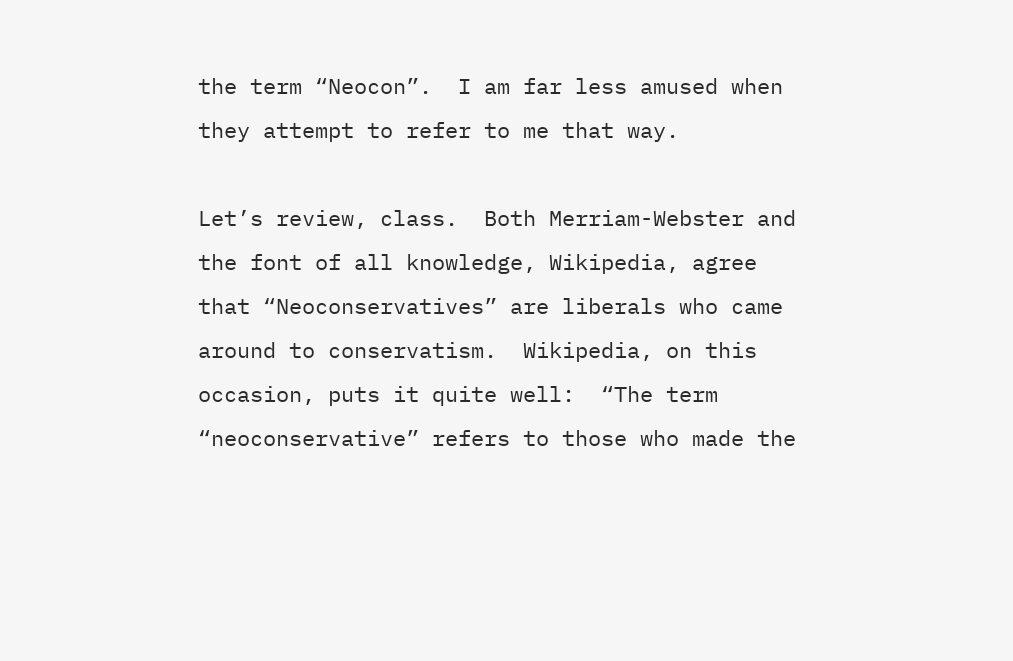the term “Neocon”.  I am far less amused when they attempt to refer to me that way.

Let’s review, class.  Both Merriam-Webster and the font of all knowledge, Wikipedia, agree that “Neoconservatives” are liberals who came around to conservatism.  Wikipedia, on this occasion, puts it quite well:  “The term “neoconservative” refers to those who made the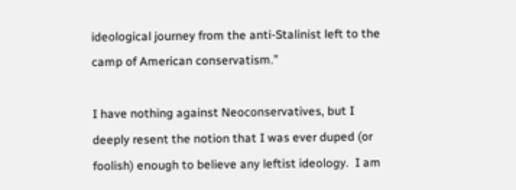ideological journey from the anti-Stalinist left to the camp of American conservatism.”

I have nothing against Neoconservatives, but I deeply resent the notion that I was ever duped (or foolish) enough to believe any leftist ideology.  I am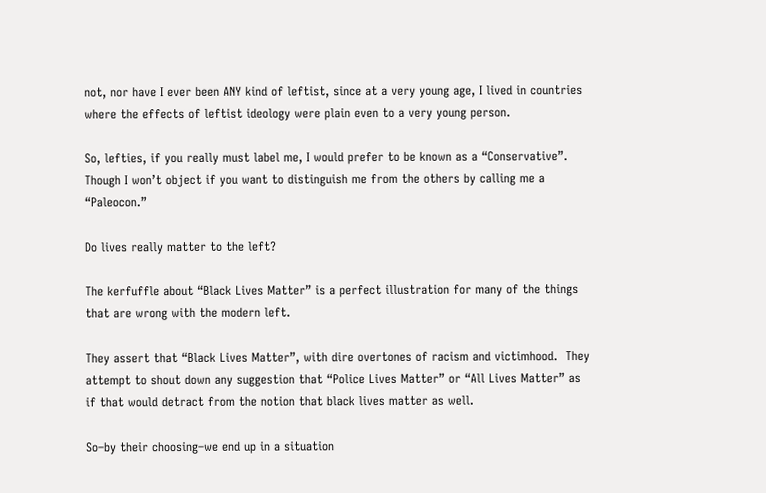not, nor have I ever been ANY kind of leftist, since at a very young age, I lived in countries where the effects of leftist ideology were plain even to a very young person.

So, lefties, if you really must label me, I would prefer to be known as a “Conservative”.  Though I won’t object if you want to distinguish me from the others by calling me a “Paleocon.”

Do lives really matter to the left?

The kerfuffle about “Black Lives Matter” is a perfect illustration for many of the things that are wrong with the modern left.

They assert that “Black Lives Matter”, with dire overtones of racism and victimhood.  They attempt to shout down any suggestion that “Police Lives Matter” or “All Lives Matter” as if that would detract from the notion that black lives matter as well.

So–by their choosing–we end up in a situation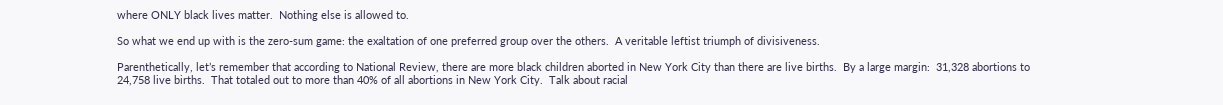where ONLY black lives matter.  Nothing else is allowed to.

So what we end up with is the zero-sum game: the exaltation of one preferred group over the others.  A veritable leftist triumph of divisiveness.

Parenthetically, let’s remember that according to National Review, there are more black children aborted in New York City than there are live births.  By a large margin:  31,328 abortions to 24,758 live births.  That totaled out to more than 40% of all abortions in New York City.  Talk about racial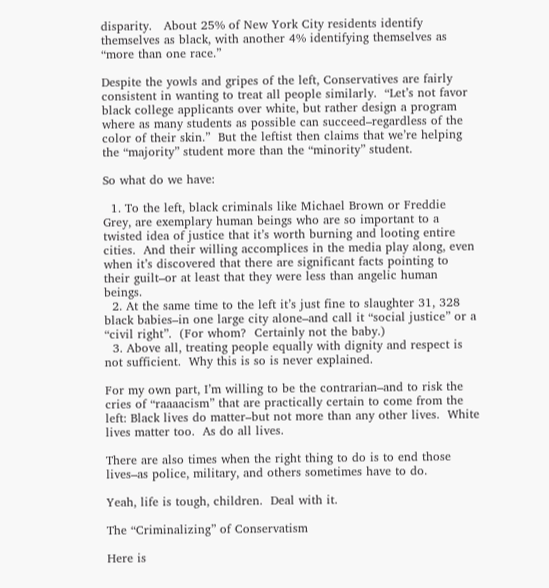disparity.   About 25% of New York City residents identify themselves as black, with another 4% identifying themselves as “more than one race.”

Despite the yowls and gripes of the left, Conservatives are fairly consistent in wanting to treat all people similarly.  “Let’s not favor black college applicants over white, but rather design a program where as many students as possible can succeed–regardless of the color of their skin.”  But the leftist then claims that we’re helping the “majority” student more than the “minority” student.

So what do we have:

  1. To the left, black criminals like Michael Brown or Freddie Grey, are exemplary human beings who are so important to a twisted idea of justice that it’s worth burning and looting entire cities.  And their willing accomplices in the media play along, even when it’s discovered that there are significant facts pointing to their guilt–or at least that they were less than angelic human beings.
  2. At the same time to the left it’s just fine to slaughter 31, 328 black babies–in one large city alone–and call it “social justice” or a “civil right”.  (For whom?  Certainly not the baby.)
  3. Above all, treating people equally with dignity and respect is not sufficient.  Why this is so is never explained.

For my own part, I’m willing to be the contrarian–and to risk the cries of “raaaacism” that are practically certain to come from the left: Black lives do matter–but not more than any other lives.  White lives matter too.  As do all lives.

There are also times when the right thing to do is to end those lives–as police, military, and others sometimes have to do.

Yeah, life is tough, children.  Deal with it.

The “Criminalizing” of Conservatism

Here is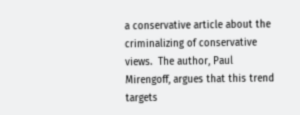a conservative article about the criminalizing of conservative views.  The author, Paul Mirengoff, argues that this trend targets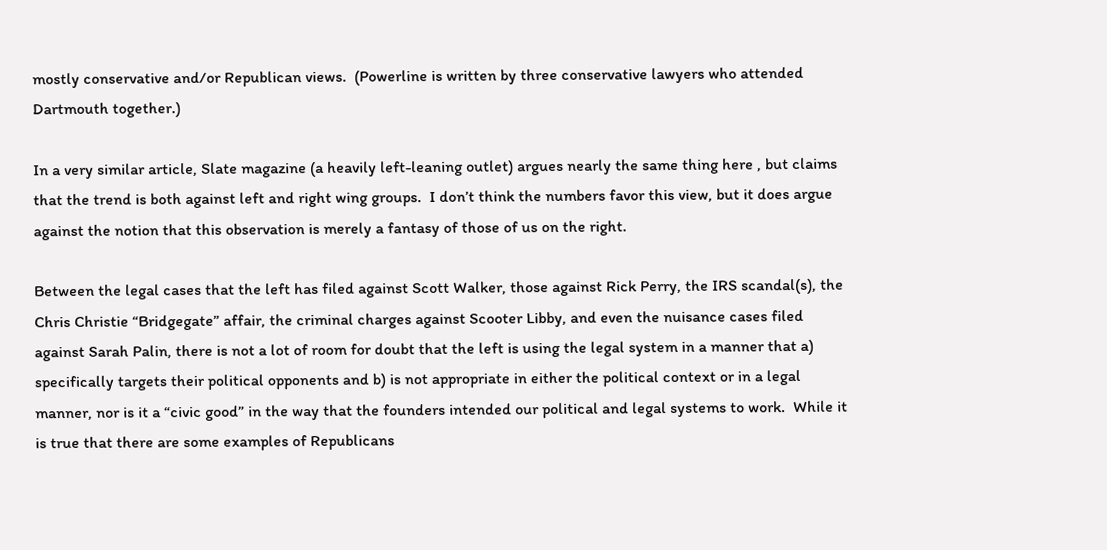mostly conservative and/or Republican views.  (Powerline is written by three conservative lawyers who attended Dartmouth together.)

In a very similar article, Slate magazine (a heavily left-leaning outlet) argues nearly the same thing here , but claims that the trend is both against left and right wing groups.  I don’t think the numbers favor this view, but it does argue against the notion that this observation is merely a fantasy of those of us on the right.

Between the legal cases that the left has filed against Scott Walker, those against Rick Perry, the IRS scandal(s), the Chris Christie “Bridgegate” affair, the criminal charges against Scooter Libby, and even the nuisance cases filed against Sarah Palin, there is not a lot of room for doubt that the left is using the legal system in a manner that a) specifically targets their political opponents and b) is not appropriate in either the political context or in a legal manner, nor is it a “civic good” in the way that the founders intended our political and legal systems to work.  While it is true that there are some examples of Republicans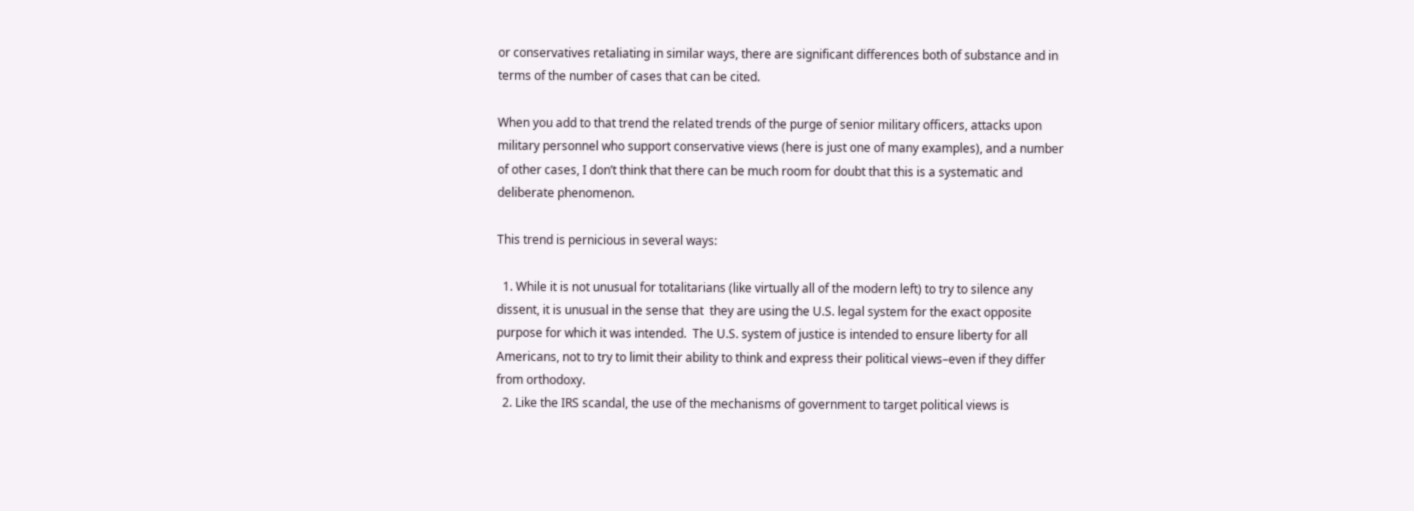or conservatives retaliating in similar ways, there are significant differences both of substance and in terms of the number of cases that can be cited.

When you add to that trend the related trends of the purge of senior military officers, attacks upon military personnel who support conservative views (here is just one of many examples), and a number of other cases, I don’t think that there can be much room for doubt that this is a systematic and deliberate phenomenon.

This trend is pernicious in several ways:

  1. While it is not unusual for totalitarians (like virtually all of the modern left) to try to silence any dissent, it is unusual in the sense that  they are using the U.S. legal system for the exact opposite purpose for which it was intended.  The U.S. system of justice is intended to ensure liberty for all Americans, not to try to limit their ability to think and express their political views–even if they differ from orthodoxy.
  2. Like the IRS scandal, the use of the mechanisms of government to target political views is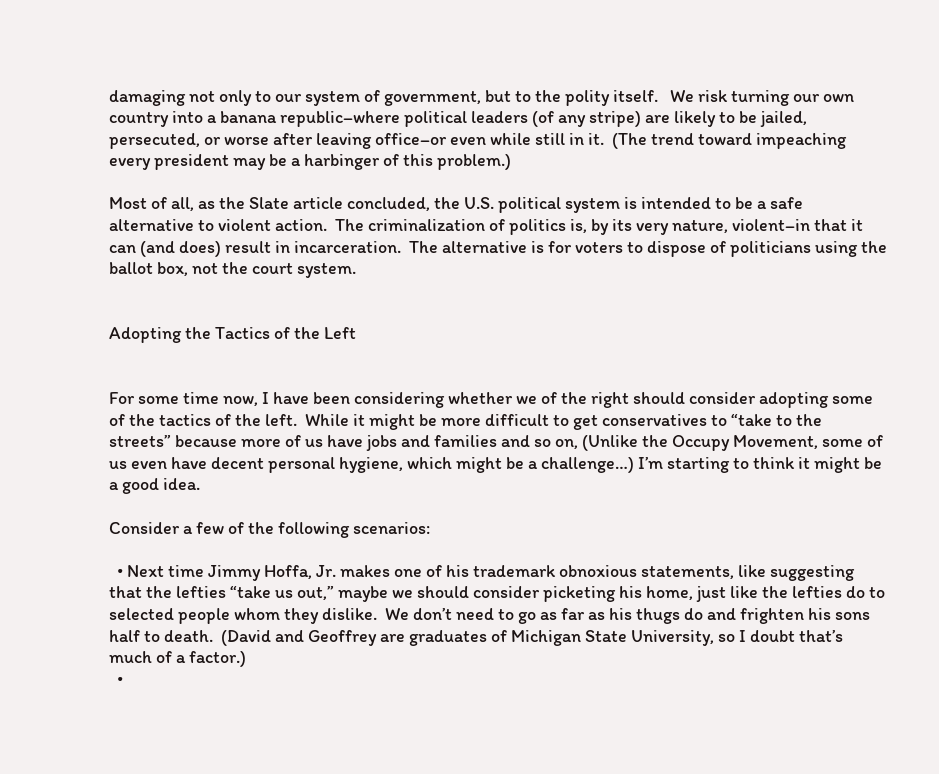damaging not only to our system of government, but to the polity itself.   We risk turning our own country into a banana republic–where political leaders (of any stripe) are likely to be jailed, persecuted, or worse after leaving office–or even while still in it.  (The trend toward impeaching every president may be a harbinger of this problem.)

Most of all, as the Slate article concluded, the U.S. political system is intended to be a safe alternative to violent action.  The criminalization of politics is, by its very nature, violent–in that it can (and does) result in incarceration.  The alternative is for voters to dispose of politicians using the ballot box, not the court system.


Adopting the Tactics of the Left


For some time now, I have been considering whether we of the right should consider adopting some of the tactics of the left.  While it might be more difficult to get conservatives to “take to the streets” because more of us have jobs and families and so on, (Unlike the Occupy Movement, some of us even have decent personal hygiene, which might be a challenge…) I’m starting to think it might be a good idea.

Consider a few of the following scenarios:

  • Next time Jimmy Hoffa, Jr. makes one of his trademark obnoxious statements, like suggesting that the lefties “take us out,” maybe we should consider picketing his home, just like the lefties do to selected people whom they dislike.  We don’t need to go as far as his thugs do and frighten his sons half to death.  (David and Geoffrey are graduates of Michigan State University, so I doubt that’s much of a factor.)
  •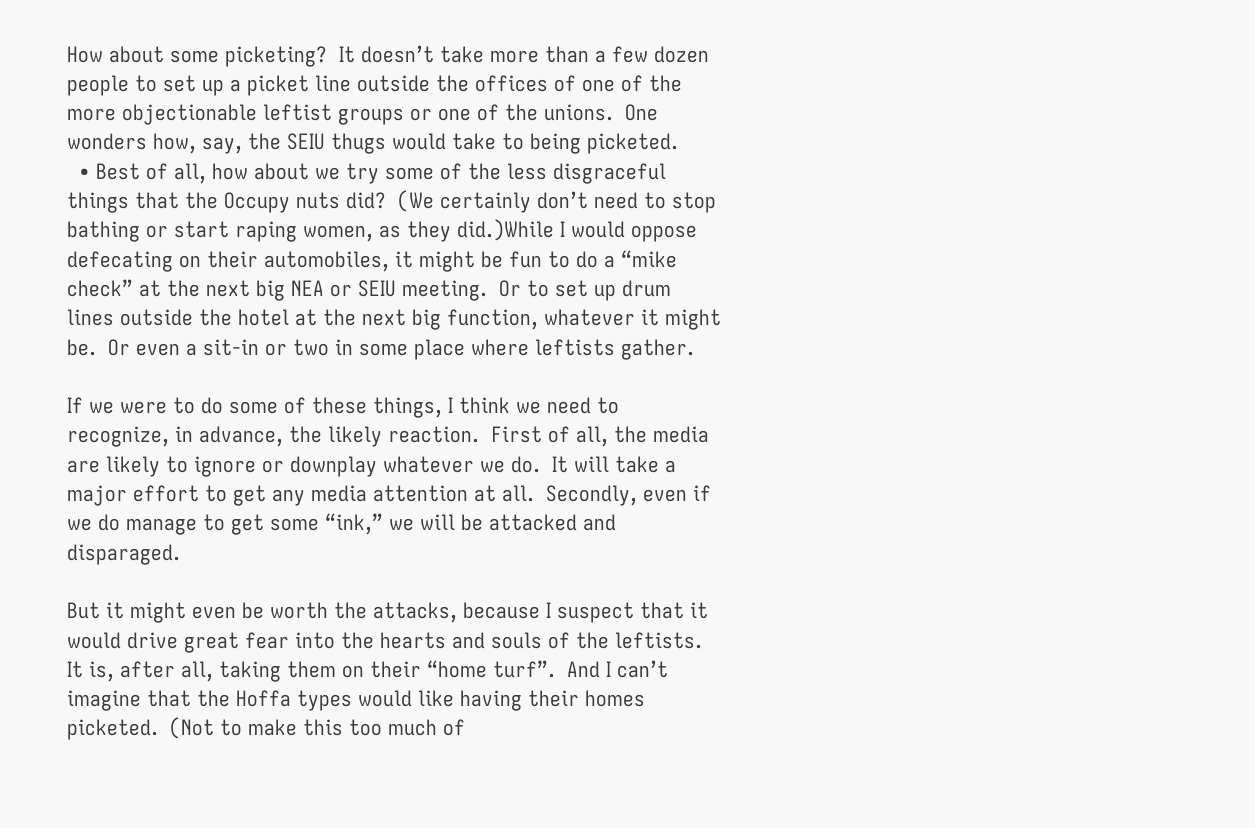How about some picketing?  It doesn’t take more than a few dozen people to set up a picket line outside the offices of one of the more objectionable leftist groups or one of the unions.  One wonders how, say, the SEIU thugs would take to being picketed.
  • Best of all, how about we try some of the less disgraceful things that the Occupy nuts did?  (We certainly don’t need to stop bathing or start raping women, as they did.)While I would oppose defecating on their automobiles, it might be fun to do a “mike check” at the next big NEA or SEIU meeting.  Or to set up drum lines outside the hotel at the next big function, whatever it might be.  Or even a sit-in or two in some place where leftists gather.

If we were to do some of these things, I think we need to recognize, in advance, the likely reaction.  First of all, the media are likely to ignore or downplay whatever we do.  It will take a major effort to get any media attention at all.  Secondly, even if we do manage to get some “ink,” we will be attacked and disparaged.

But it might even be worth the attacks, because I suspect that it would drive great fear into the hearts and souls of the leftists.  It is, after all, taking them on their “home turf”.  And I can’t imagine that the Hoffa types would like having their homes picketed.  (Not to make this too much of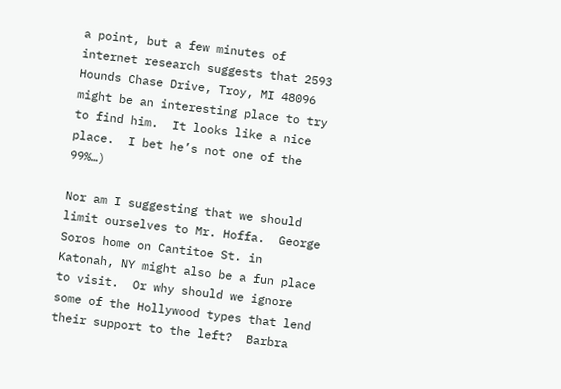a point, but a few minutes of internet research suggests that 2593 Hounds Chase Drive, Troy, MI 48096 might be an interesting place to try to find him.  It looks like a nice place.  I bet he’s not one of the 99%…)

Nor am I suggesting that we should limit ourselves to Mr. Hoffa.  George Soros home on Cantitoe St. in Katonah, NY might also be a fun place to visit.  Or why should we ignore some of the Hollywood types that lend their support to the left?  Barbra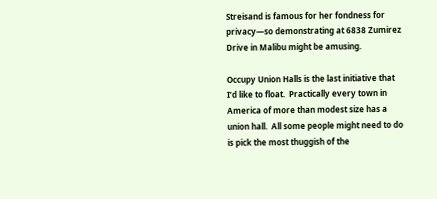Streisand is famous for her fondness for privacy—so demonstrating at 6838 Zumirez Drive in Malibu might be amusing.

Occupy Union Halls is the last initiative that I’d like to float.  Practically every town in America of more than modest size has a union hall.  All some people might need to do is pick the most thuggish of the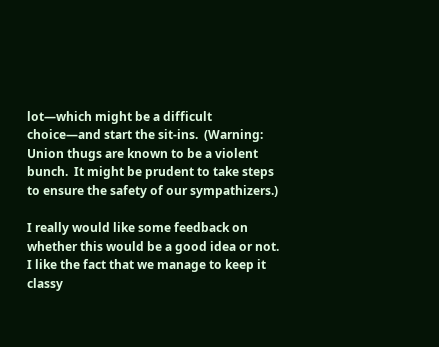lot—which might be a difficult choice—and start the sit-ins.  (Warning:  Union thugs are known to be a violent bunch.  It might be prudent to take steps to ensure the safety of our sympathizers.)

I really would like some feedback on whether this would be a good idea or not.  I like the fact that we manage to keep it classy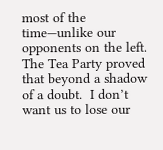most of the time—unlike our opponents on the left.  The Tea Party proved that beyond a shadow of a doubt.  I don’t want us to lose our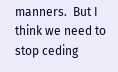manners.  But I think we need to stop ceding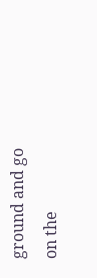ground and go on the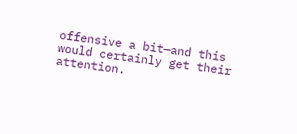offensive a bit—and this would certainly get their attention.